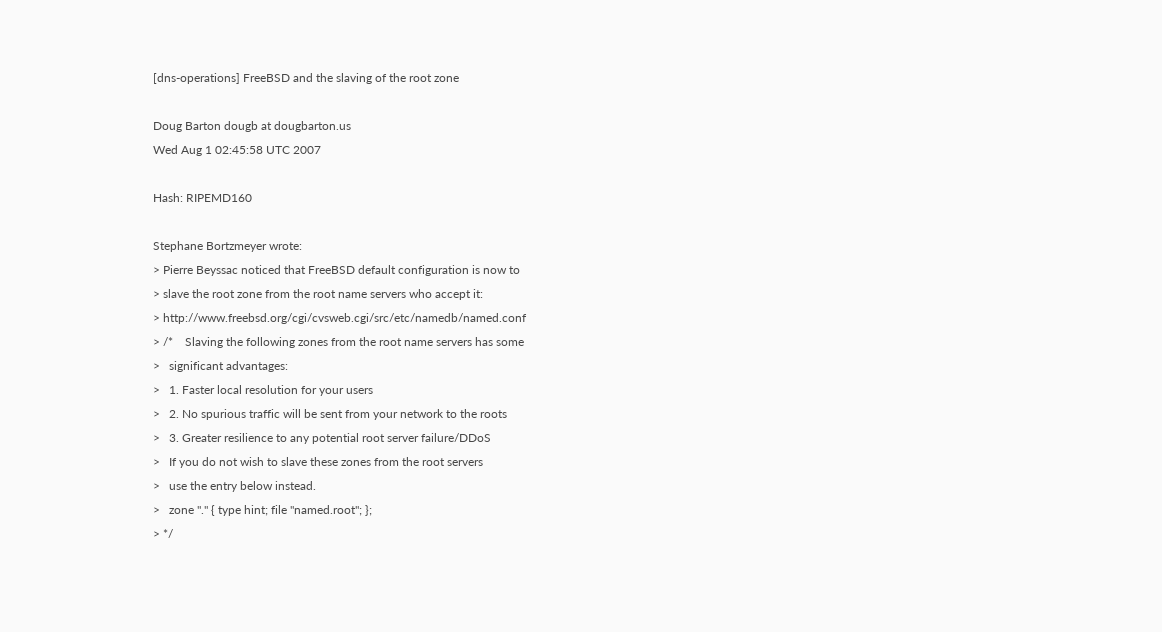[dns-operations] FreeBSD and the slaving of the root zone

Doug Barton dougb at dougbarton.us
Wed Aug 1 02:45:58 UTC 2007

Hash: RIPEMD160

Stephane Bortzmeyer wrote:
> Pierre Beyssac noticed that FreeBSD default configuration is now to
> slave the root zone from the root name servers who accept it:
> http://www.freebsd.org/cgi/cvsweb.cgi/src/etc/namedb/named.conf
> /*    Slaving the following zones from the root name servers has some
>   significant advantages:
>   1. Faster local resolution for your users
>   2. No spurious traffic will be sent from your network to the roots
>   3. Greater resilience to any potential root server failure/DDoS
>   If you do not wish to slave these zones from the root servers
>   use the entry below instead.
>   zone "." { type hint; file "named.root"; };
> */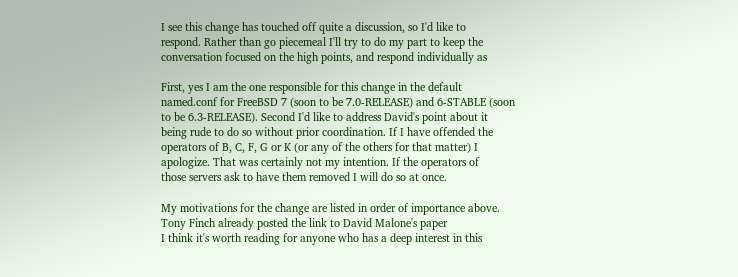I see this change has touched off quite a discussion, so I'd like to
respond. Rather than go piecemeal I'll try to do my part to keep the
conversation focused on the high points, and respond individually as

First, yes I am the one responsible for this change in the default
named.conf for FreeBSD 7 (soon to be 7.0-RELEASE) and 6-STABLE (soon
to be 6.3-RELEASE). Second I'd like to address David's point about it
being rude to do so without prior coordination. If I have offended the
operators of B, C, F, G or K (or any of the others for that matter) I
apologize. That was certainly not my intention. If the operators of
those servers ask to have them removed I will do so at once.

My motivations for the change are listed in order of importance above.
Tony Finch already posted the link to David Malone's paper
I think it's worth reading for anyone who has a deep interest in this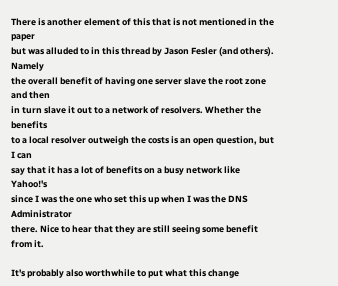There is another element of this that is not mentioned in the paper
but was alluded to in this thread by Jason Fesler (and others). Namely
the overall benefit of having one server slave the root zone and then
in turn slave it out to a network of resolvers. Whether the benefits
to a local resolver outweigh the costs is an open question, but I can
say that it has a lot of benefits on a busy network like Yahoo!'s
since I was the one who set this up when I was the DNS Administrator
there. Nice to hear that they are still seeing some benefit from it.

It's probably also worthwhile to put what this change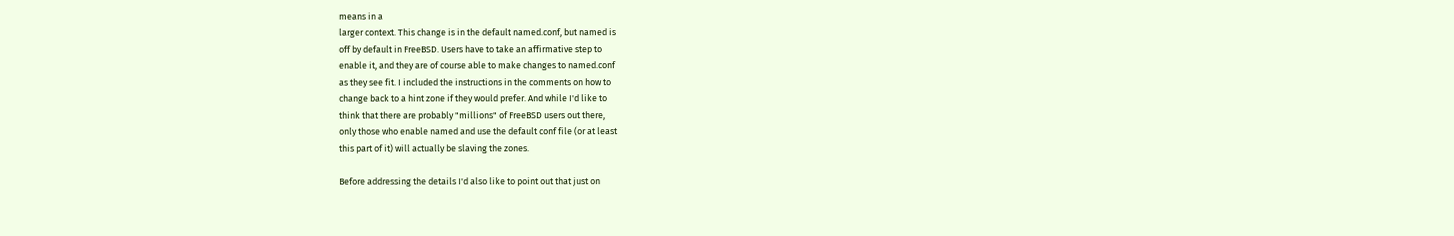means in a
larger context. This change is in the default named.conf, but named is
off by default in FreeBSD. Users have to take an affirmative step to
enable it, and they are of course able to make changes to named.conf
as they see fit. I included the instructions in the comments on how to
change back to a hint zone if they would prefer. And while I'd like to
think that there are probably "millions" of FreeBSD users out there,
only those who enable named and use the default conf file (or at least
this part of it) will actually be slaving the zones.

Before addressing the details I'd also like to point out that just on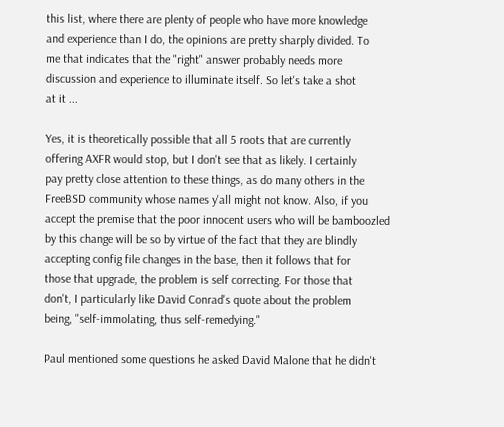this list, where there are plenty of people who have more knowledge
and experience than I do, the opinions are pretty sharply divided. To
me that indicates that the "right" answer probably needs more
discussion and experience to illuminate itself. So let's take a shot
at it ...

Yes, it is theoretically possible that all 5 roots that are currently
offering AXFR would stop, but I don't see that as likely. I certainly
pay pretty close attention to these things, as do many others in the
FreeBSD community whose names y'all might not know. Also, if you
accept the premise that the poor innocent users who will be bamboozled
by this change will be so by virtue of the fact that they are blindly
accepting config file changes in the base, then it follows that for
those that upgrade, the problem is self correcting. For those that
don't, I particularly like David Conrad's quote about the problem
being, "self-immolating, thus self-remedying."

Paul mentioned some questions he asked David Malone that he didn't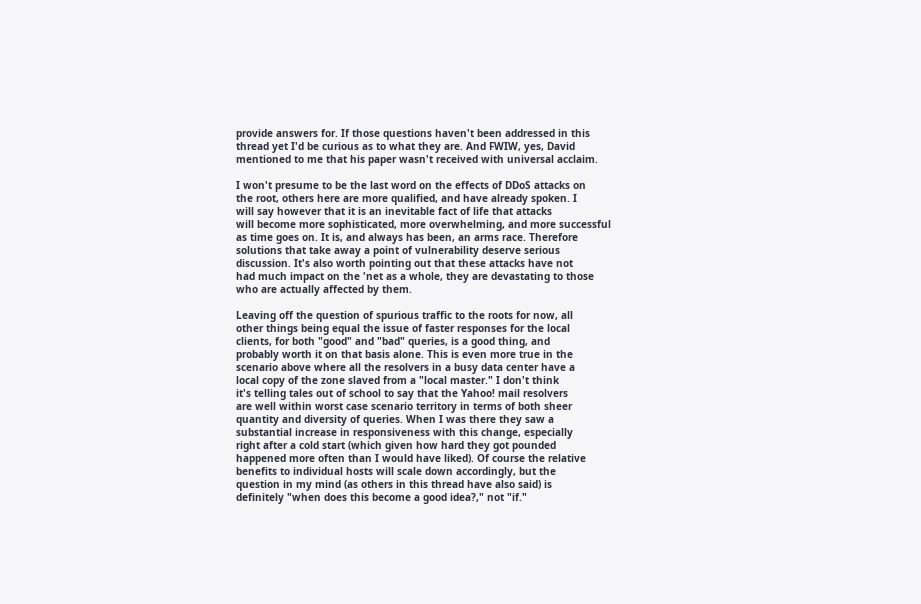provide answers for. If those questions haven't been addressed in this
thread yet I'd be curious as to what they are. And FWIW, yes, David
mentioned to me that his paper wasn't received with universal acclaim.

I won't presume to be the last word on the effects of DDoS attacks on
the root, others here are more qualified, and have already spoken. I
will say however that it is an inevitable fact of life that attacks
will become more sophisticated, more overwhelming, and more successful
as time goes on. It is, and always has been, an arms race. Therefore
solutions that take away a point of vulnerability deserve serious
discussion. It's also worth pointing out that these attacks have not
had much impact on the 'net as a whole, they are devastating to those
who are actually affected by them.

Leaving off the question of spurious traffic to the roots for now, all
other things being equal the issue of faster responses for the local
clients, for both "good" and "bad" queries, is a good thing, and
probably worth it on that basis alone. This is even more true in the
scenario above where all the resolvers in a busy data center have a
local copy of the zone slaved from a "local master." I don't think
it's telling tales out of school to say that the Yahoo! mail resolvers
are well within worst case scenario territory in terms of both sheer
quantity and diversity of queries. When I was there they saw a
substantial increase in responsiveness with this change, especially
right after a cold start (which given how hard they got pounded
happened more often than I would have liked). Of course the relative
benefits to individual hosts will scale down accordingly, but the
question in my mind (as others in this thread have also said) is
definitely "when does this become a good idea?," not "if."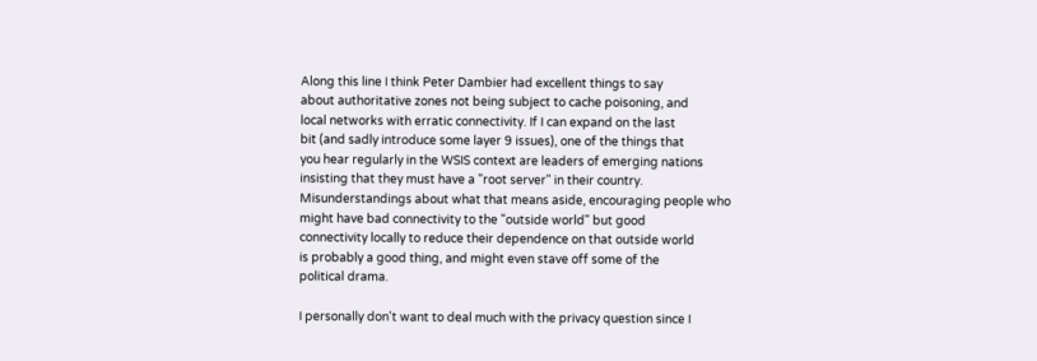Along this line I think Peter Dambier had excellent things to say
about authoritative zones not being subject to cache poisoning, and
local networks with erratic connectivity. If I can expand on the last
bit (and sadly introduce some layer 9 issues), one of the things that
you hear regularly in the WSIS context are leaders of emerging nations
insisting that they must have a "root server" in their country.
Misunderstandings about what that means aside, encouraging people who
might have bad connectivity to the "outside world" but good
connectivity locally to reduce their dependence on that outside world
is probably a good thing, and might even stave off some of the
political drama.

I personally don't want to deal much with the privacy question since I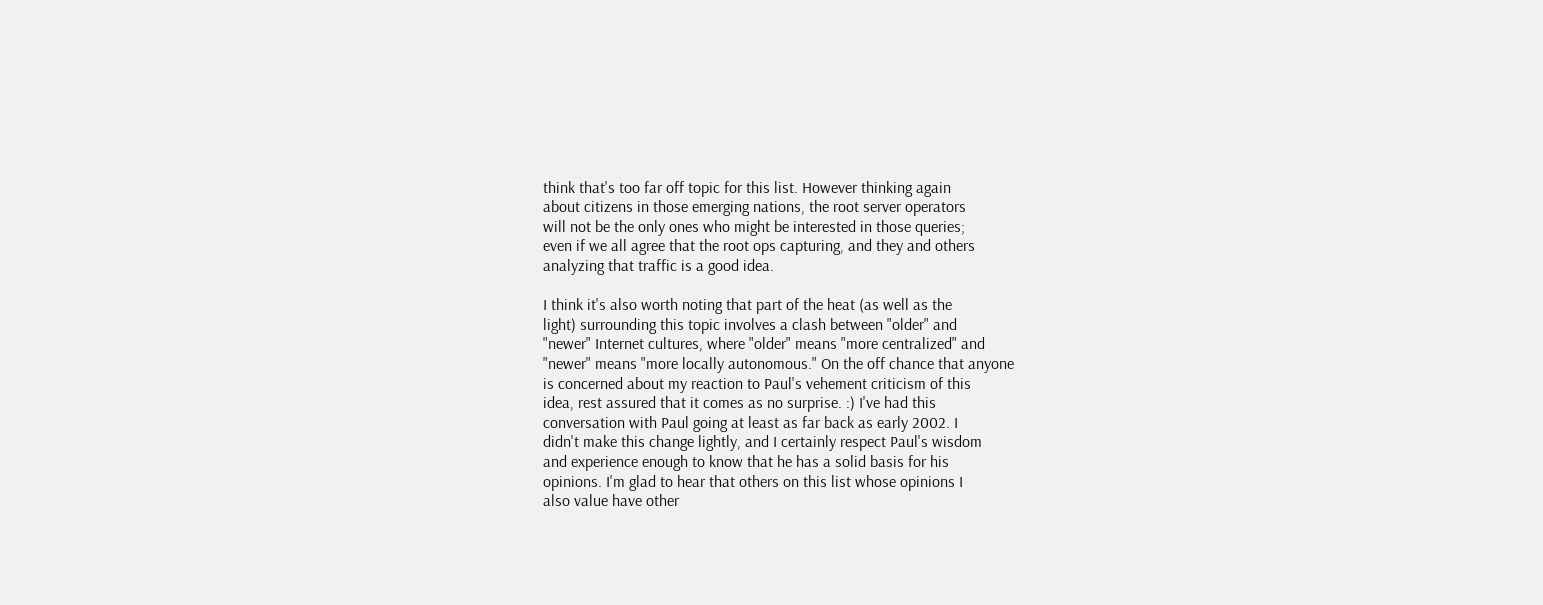think that's too far off topic for this list. However thinking again
about citizens in those emerging nations, the root server operators
will not be the only ones who might be interested in those queries;
even if we all agree that the root ops capturing, and they and others
analyzing that traffic is a good idea.

I think it's also worth noting that part of the heat (as well as the
light) surrounding this topic involves a clash between "older" and
"newer" Internet cultures, where "older" means "more centralized" and
"newer" means "more locally autonomous." On the off chance that anyone
is concerned about my reaction to Paul's vehement criticism of this
idea, rest assured that it comes as no surprise. :) I've had this
conversation with Paul going at least as far back as early 2002. I
didn't make this change lightly, and I certainly respect Paul's wisdom
and experience enough to know that he has a solid basis for his
opinions. I'm glad to hear that others on this list whose opinions I
also value have other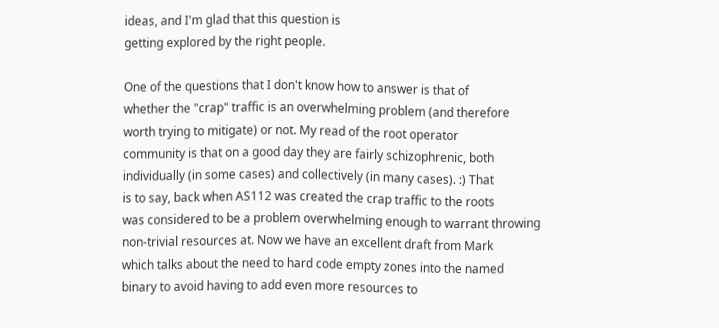ideas, and I'm glad that this question is
getting explored by the right people.

One of the questions that I don't know how to answer is that of
whether the "crap" traffic is an overwhelming problem (and therefore
worth trying to mitigate) or not. My read of the root operator
community is that on a good day they are fairly schizophrenic, both
individually (in some cases) and collectively (in many cases). :) That
is to say, back when AS112 was created the crap traffic to the roots
was considered to be a problem overwhelming enough to warrant throwing
non-trivial resources at. Now we have an excellent draft from Mark
which talks about the need to hard code empty zones into the named
binary to avoid having to add even more resources to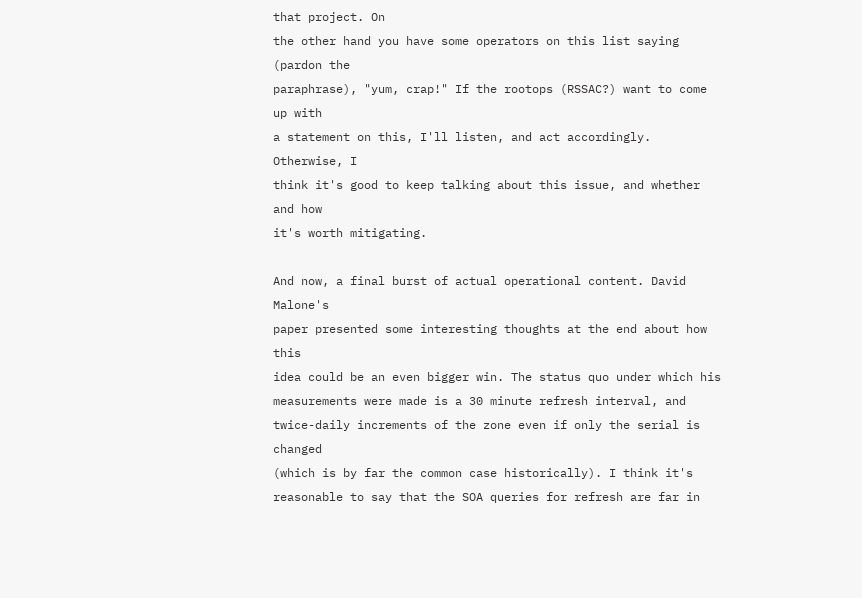that project. On
the other hand you have some operators on this list saying (pardon the
paraphrase), "yum, crap!" If the rootops (RSSAC?) want to come up with
a statement on this, I'll listen, and act accordingly. Otherwise, I
think it's good to keep talking about this issue, and whether and how
it's worth mitigating.

And now, a final burst of actual operational content. David Malone's
paper presented some interesting thoughts at the end about how this
idea could be an even bigger win. The status quo under which his
measurements were made is a 30 minute refresh interval, and
twice-daily increments of the zone even if only the serial is changed
(which is by far the common case historically). I think it's
reasonable to say that the SOA queries for refresh are far in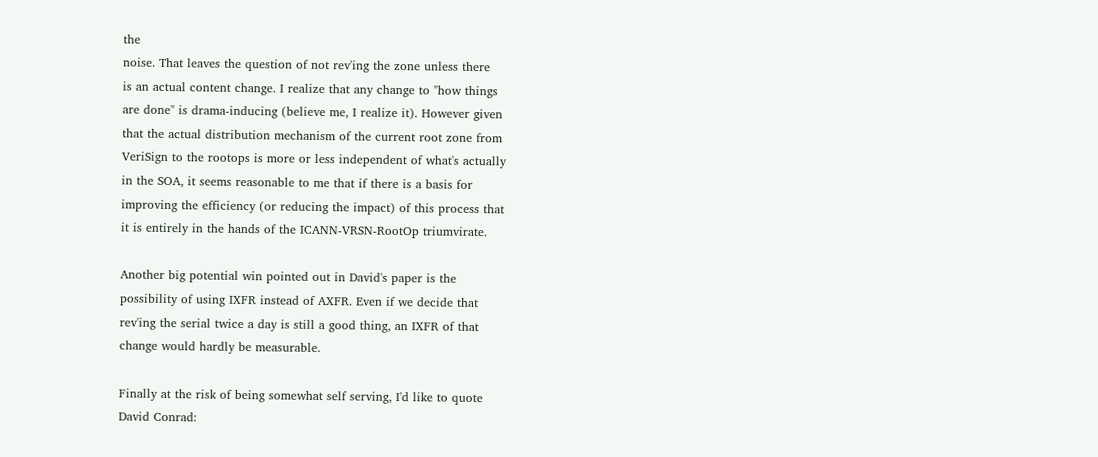the
noise. That leaves the question of not rev'ing the zone unless there
is an actual content change. I realize that any change to "how things
are done" is drama-inducing (believe me, I realize it). However given
that the actual distribution mechanism of the current root zone from
VeriSign to the rootops is more or less independent of what's actually
in the SOA, it seems reasonable to me that if there is a basis for
improving the efficiency (or reducing the impact) of this process that
it is entirely in the hands of the ICANN-VRSN-RootOp triumvirate.

Another big potential win pointed out in David's paper is the
possibility of using IXFR instead of AXFR. Even if we decide that
rev'ing the serial twice a day is still a good thing, an IXFR of that
change would hardly be measurable.

Finally at the risk of being somewhat self serving, I'd like to quote
David Conrad: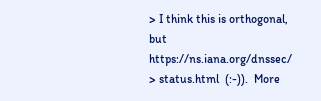> I think this is orthogonal, but https://ns.iana.org/dnssec/
> status.html  (:-)).  More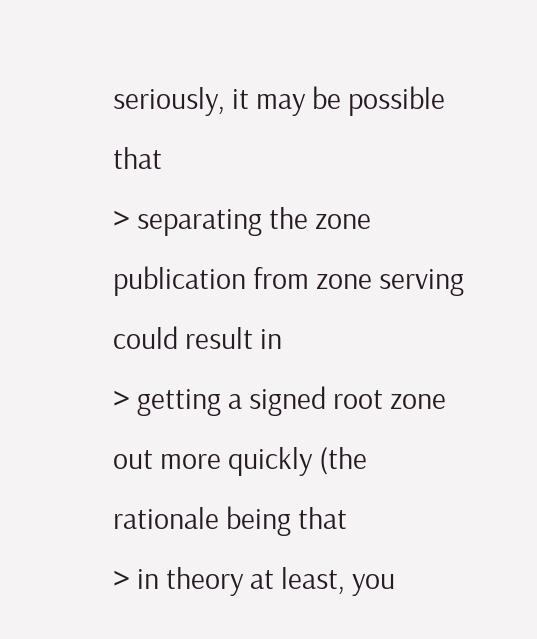seriously, it may be possible that
> separating the zone publication from zone serving could result in
> getting a signed root zone out more quickly (the rationale being that
> in theory at least, you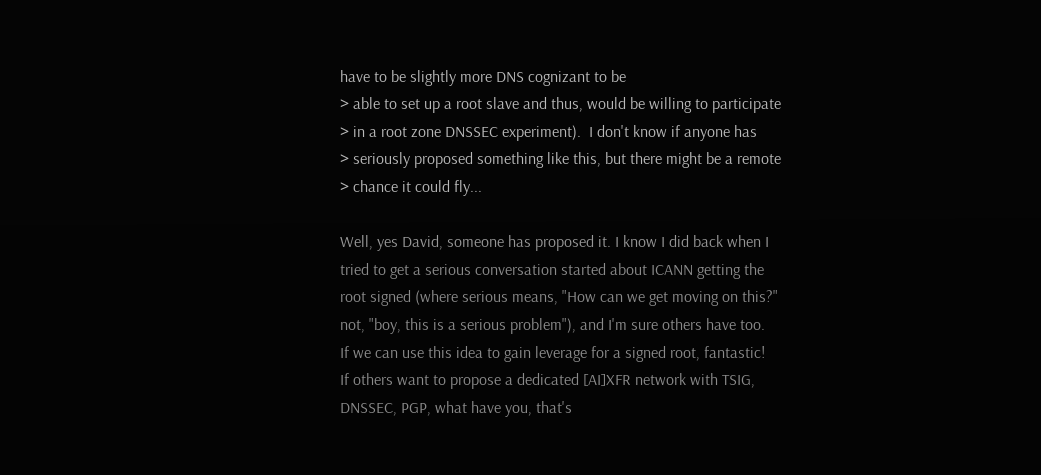have to be slightly more DNS cognizant to be
> able to set up a root slave and thus, would be willing to participate
> in a root zone DNSSEC experiment).  I don't know if anyone has
> seriously proposed something like this, but there might be a remote
> chance it could fly...

Well, yes David, someone has proposed it. I know I did back when I
tried to get a serious conversation started about ICANN getting the
root signed (where serious means, "How can we get moving on this?"
not, "boy, this is a serious problem"), and I'm sure others have too.
If we can use this idea to gain leverage for a signed root, fantastic!
If others want to propose a dedicated [AI]XFR network with TSIG,
DNSSEC, PGP, what have you, that's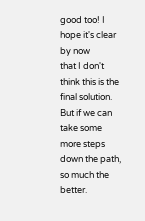good too! I hope it's clear by now
that I don't think this is the final solution. But if we can take some
more steps down the path, so much the better.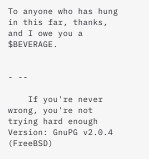To anyone who has hung in this far, thanks, and I owe you a $BEVERAGE.


- --

    If you're never wrong, you're not trying hard enough
Version: GnuPG v2.0.4 (FreeBSD)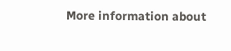More information about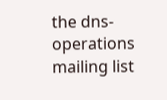the dns-operations mailing list